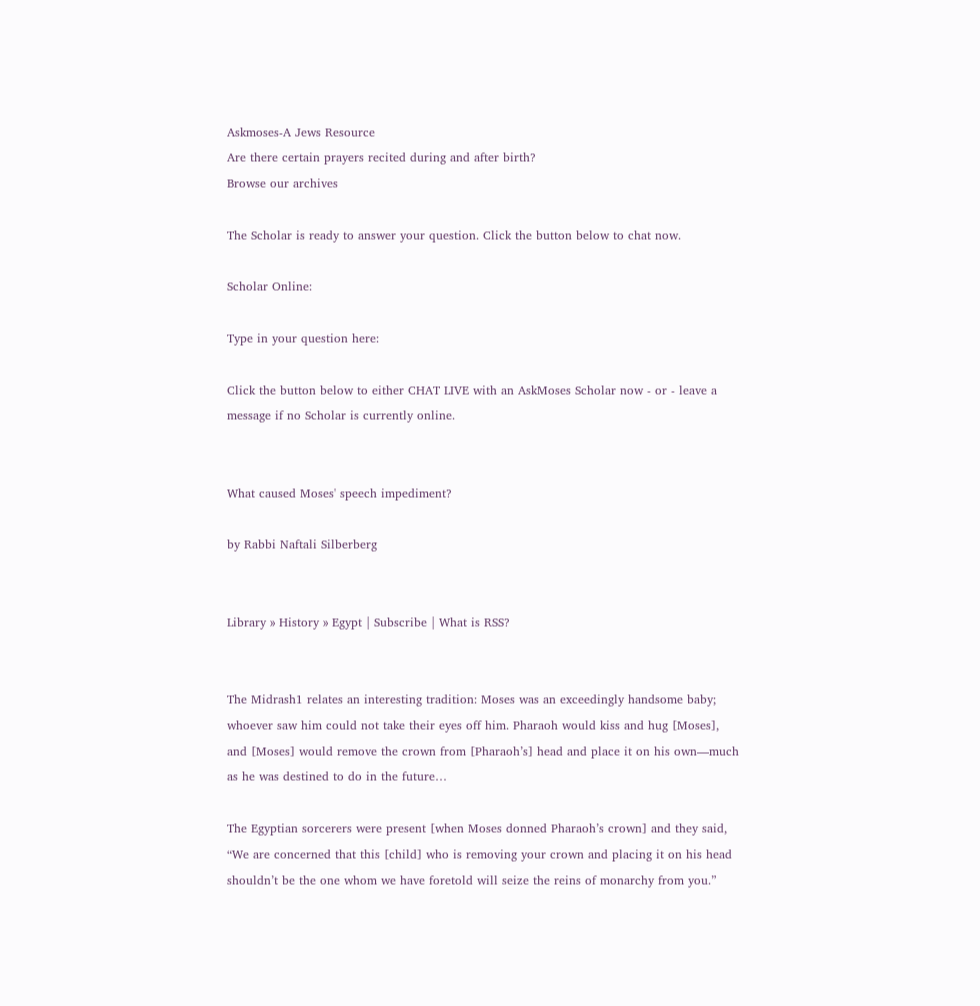Askmoses-A Jews Resource
Are there certain prayers recited during and after birth?
Browse our archives

The Scholar is ready to answer your question. Click the button below to chat now.

Scholar Online:

Type in your question here:

Click the button below to either CHAT LIVE with an AskMoses Scholar now - or - leave a message if no Scholar is currently online.


What caused Moses' speech impediment?

by Rabbi Naftali Silberberg


Library » History » Egypt | Subscribe | What is RSS?


The Midrash1 relates an interesting tradition: Moses was an exceedingly handsome baby; whoever saw him could not take their eyes off him. Pharaoh would kiss and hug [Moses], and [Moses] would remove the crown from [Pharaoh’s] head and place it on his own—much as he was destined to do in the future…

The Egyptian sorcerers were present [when Moses donned Pharaoh’s crown] and they said, “We are concerned that this [child] who is removing your crown and placing it on his head shouldn’t be the one whom we have foretold will seize the reins of monarchy from you.”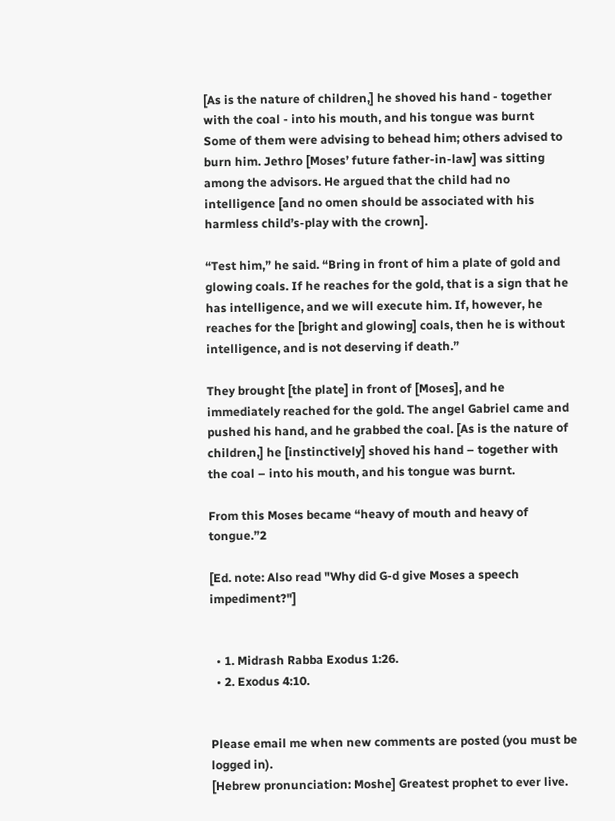[As is the nature of children,] he shoved his hand - together with the coal - into his mouth, and his tongue was burnt
Some of them were advising to behead him; others advised to burn him. Jethro [Moses’ future father-in-law] was sitting among the advisors. He argued that the child had no intelligence [and no omen should be associated with his harmless child’s-play with the crown].

“Test him,” he said. “Bring in front of him a plate of gold and glowing coals. If he reaches for the gold, that is a sign that he has intelligence, and we will execute him. If, however, he reaches for the [bright and glowing] coals, then he is without intelligence, and is not deserving if death.”

They brought [the plate] in front of [Moses], and he immediately reached for the gold. The angel Gabriel came and pushed his hand, and he grabbed the coal. [As is the nature of children,] he [instinctively] shoved his hand – together with the coal – into his mouth, and his tongue was burnt.

From this Moses became “heavy of mouth and heavy of tongue.”2

[Ed. note: Also read "Why did G-d give Moses a speech impediment?"]


  • 1. Midrash Rabba Exodus 1:26.
  • 2. Exodus 4:10.


Please email me when new comments are posted (you must be  logged in).
[Hebrew pronunciation: Moshe] Greatest prophet to ever live.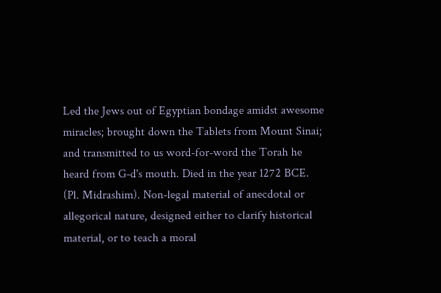Led the Jews out of Egyptian bondage amidst awesome miracles; brought down the Tablets from Mount Sinai; and transmitted to us word-for-word the Torah he heard from G-d's mouth. Died in the year 1272 BCE.
(Pl. Midrashim). Non-legal material of anecdotal or allegorical nature, designed either to clarify historical material, or to teach a moral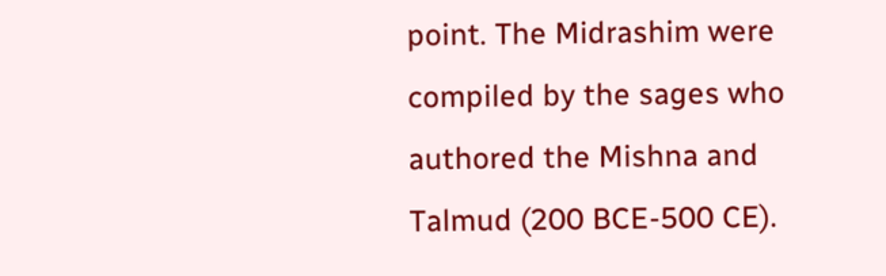point. The Midrashim were compiled by the sages who authored the Mishna and Talmud (200 BCE-500 CE).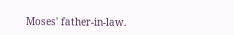Moses' father-in-law.